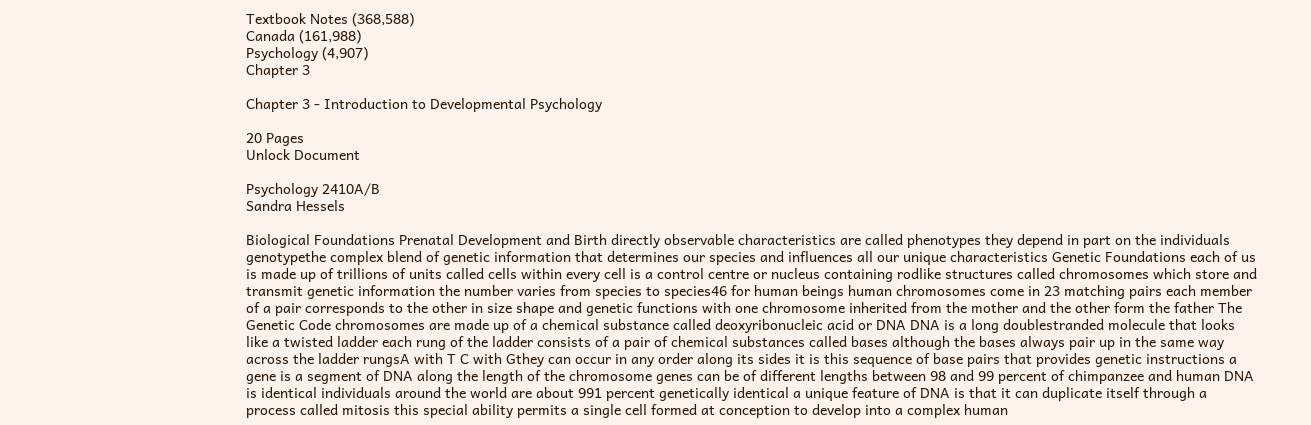Textbook Notes (368,588)
Canada (161,988)
Psychology (4,907)
Chapter 3

Chapter 3 - Introduction to Developmental Psychology

20 Pages
Unlock Document

Psychology 2410A/B
Sandra Hessels

Biological Foundations Prenatal Development and Birth directly observable characteristics are called phenotypes they depend in part on the individuals genotypethe complex blend of genetic information that determines our species and influences all our unique characteristics Genetic Foundations each of us is made up of trillions of units called cells within every cell is a control centre or nucleus containing rodlike structures called chromosomes which store and transmit genetic information the number varies from species to species46 for human beings human chromosomes come in 23 matching pairs each member of a pair corresponds to the other in size shape and genetic functions with one chromosome inherited from the mother and the other form the father The Genetic Code chromosomes are made up of a chemical substance called deoxyribonucleic acid or DNA DNA is a long doublestranded molecule that looks like a twisted ladder each rung of the ladder consists of a pair of chemical substances called bases although the bases always pair up in the same way across the ladder rungsA with T C with Gthey can occur in any order along its sides it is this sequence of base pairs that provides genetic instructions a gene is a segment of DNA along the length of the chromosome genes can be of different lengths between 98 and 99 percent of chimpanzee and human DNA is identical individuals around the world are about 991 percent genetically identical a unique feature of DNA is that it can duplicate itself through a process called mitosis this special ability permits a single cell formed at conception to develop into a complex human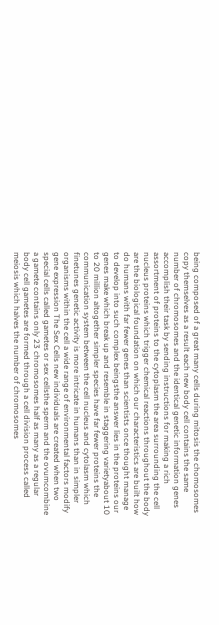being composed of a great many cells during mitosis the chomosomes copy themselves as a result each new body cell contains the same number of chromosomes and the identical genetic information genes accomplish their task by sending instructions for making a rich assortment of proteins to the cytoplasm the area surrounding the cell nucleus proteins which trigger chemical reactions throughout the body are the biological foundation on which our characteristics are built how do humans with far fewer genes than scientists once thought manage to develop into such complex beingsthe answer lies in the proteins our genes make which break up and resemble in staggering varietyabout 10 to 20 million altogether simpler species have far fewer proteins the communication system between the cell nucleus and cytolasm which finetunes genetic activity is more intricate in humans than in simpler organisms within the cell a wide range of environmental factors modify gene expression The Sex Cells new individuals are created when two special cells called gametes or sex cellsthe sperm and the ovumcombine a gamete contains only 23 chromosomes half as many as a regular body cell gametes are formed through a cell division process called meiosis which halves the number of chromosomes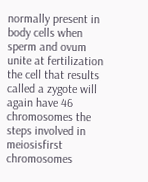normally present in body cells when sperm and ovum unite at fertilization the cell that results called a zygote will again have 46 chromosomes the steps involved in meiosisfirst chromosomes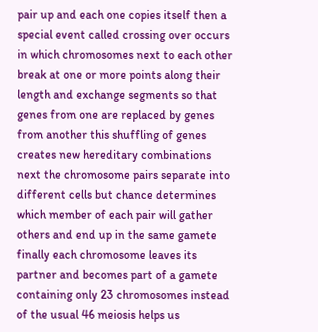pair up and each one copies itself then a special event called crossing over occurs in which chromosomes next to each other break at one or more points along their length and exchange segments so that genes from one are replaced by genes from another this shuffling of genes creates new hereditary combinations next the chromosome pairs separate into different cells but chance determines which member of each pair will gather others and end up in the same gamete finally each chromosome leaves its partner and becomes part of a gamete containing only 23 chromosomes instead of the usual 46 meiosis helps us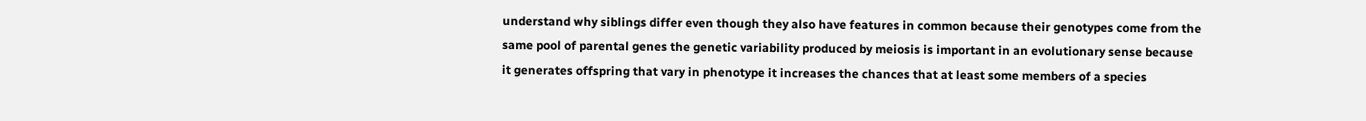understand why siblings differ even though they also have features in common because their genotypes come from the same pool of parental genes the genetic variability produced by meiosis is important in an evolutionary sense because it generates offspring that vary in phenotype it increases the chances that at least some members of a species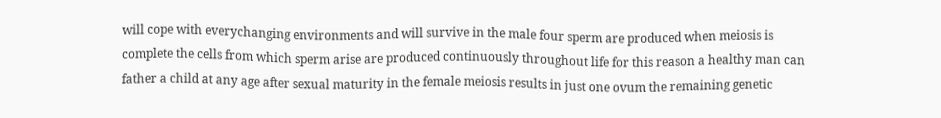will cope with everychanging environments and will survive in the male four sperm are produced when meiosis is complete the cells from which sperm arise are produced continuously throughout life for this reason a healthy man can father a child at any age after sexual maturity in the female meiosis results in just one ovum the remaining genetic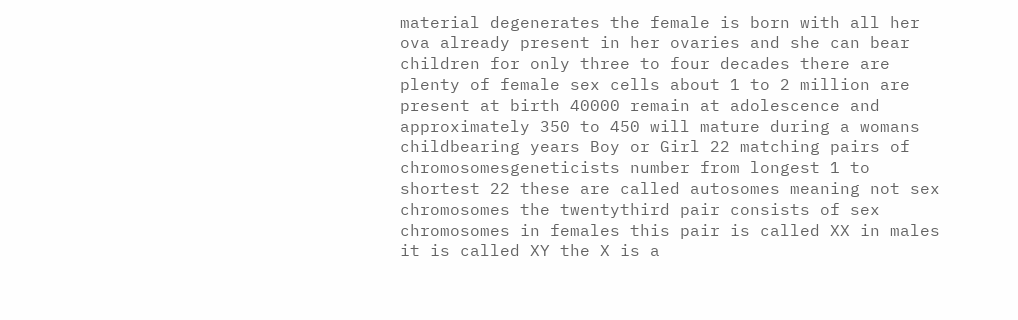material degenerates the female is born with all her ova already present in her ovaries and she can bear children for only three to four decades there are plenty of female sex cells about 1 to 2 million are present at birth 40000 remain at adolescence and approximately 350 to 450 will mature during a womans childbearing years Boy or Girl 22 matching pairs of chromosomesgeneticists number from longest 1 to shortest 22 these are called autosomes meaning not sex chromosomes the twentythird pair consists of sex chromosomes in females this pair is called XX in males it is called XY the X is a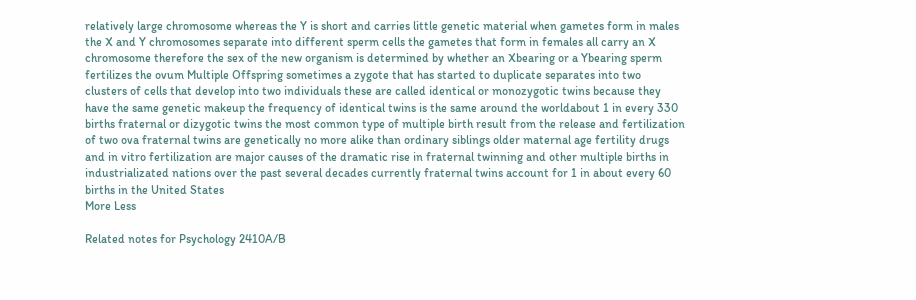relatively large chromosome whereas the Y is short and carries little genetic material when gametes form in males the X and Y chromosomes separate into different sperm cells the gametes that form in females all carry an X chromosome therefore the sex of the new organism is determined by whether an Xbearing or a Ybearing sperm fertilizes the ovum Multiple Offspring sometimes a zygote that has started to duplicate separates into two clusters of cells that develop into two individuals these are called identical or monozygotic twins because they have the same genetic makeup the frequency of identical twins is the same around the worldabout 1 in every 330 births fraternal or dizygotic twins the most common type of multiple birth result from the release and fertilization of two ova fraternal twins are genetically no more alike than ordinary siblings older maternal age fertility drugs and in vitro fertilization are major causes of the dramatic rise in fraternal twinning and other multiple births in industrializated nations over the past several decades currently fraternal twins account for 1 in about every 60 births in the United States
More Less

Related notes for Psychology 2410A/B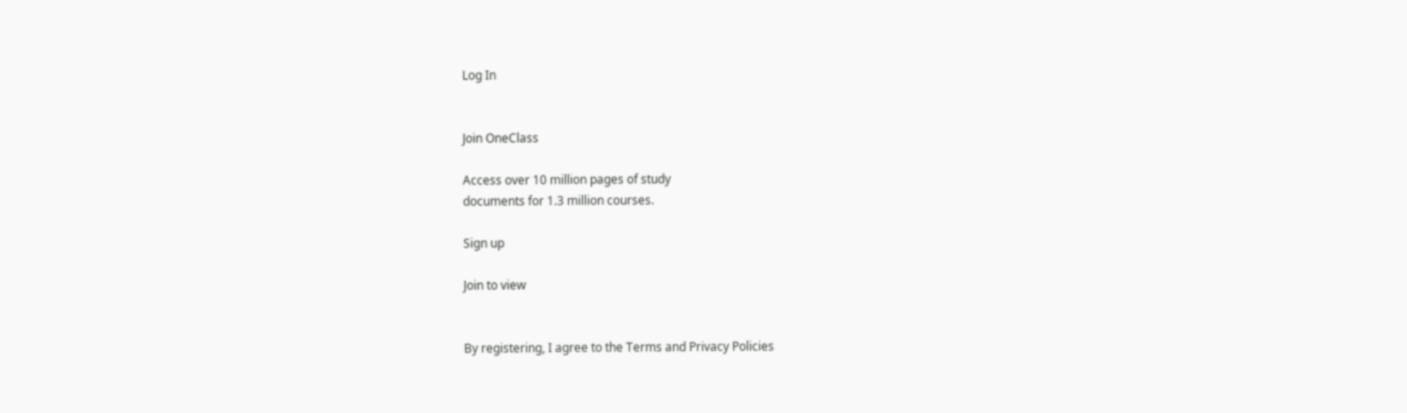Log In


Join OneClass

Access over 10 million pages of study
documents for 1.3 million courses.

Sign up

Join to view


By registering, I agree to the Terms and Privacy Policies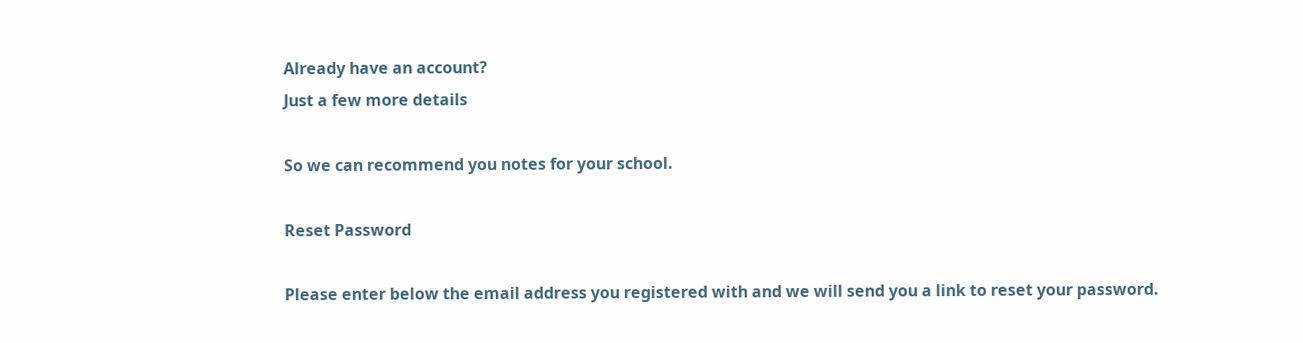Already have an account?
Just a few more details

So we can recommend you notes for your school.

Reset Password

Please enter below the email address you registered with and we will send you a link to reset your password.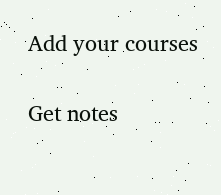Add your courses

Get notes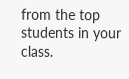from the top students in your class.